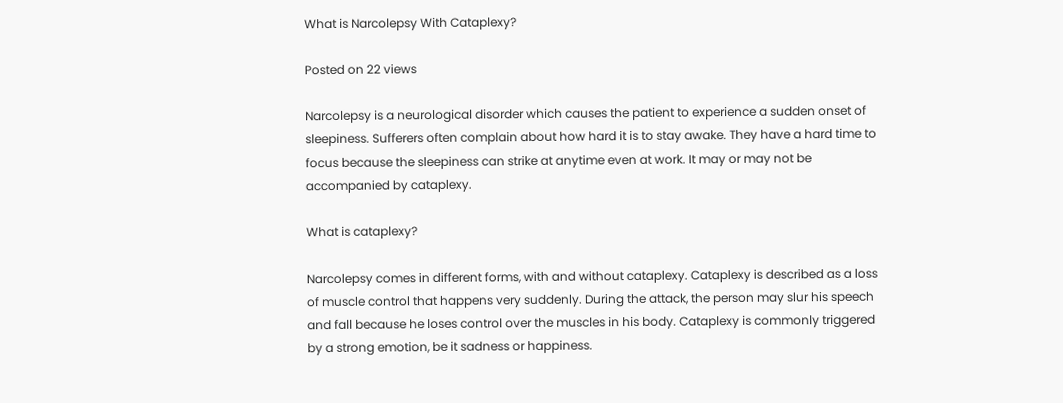What is Narcolepsy With Cataplexy?

Posted on 22 views

Narcolepsy is a neurological disorder which causes the patient to experience a sudden onset of sleepiness. Sufferers often complain about how hard it is to stay awake. They have a hard time to focus because the sleepiness can strike at anytime even at work. It may or may not be accompanied by cataplexy.

What is cataplexy?

Narcolepsy comes in different forms, with and without cataplexy. Cataplexy is described as a loss of muscle control that happens very suddenly. During the attack, the person may slur his speech and fall because he loses control over the muscles in his body. Cataplexy is commonly triggered by a strong emotion, be it sadness or happiness.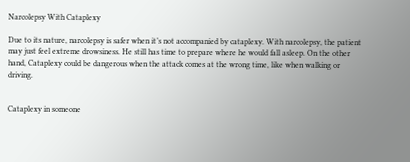Narcolepsy With Cataplexy

Due to its nature, narcolepsy is safer when it’s not accompanied by cataplexy. With narcolepsy, the patient may just feel extreme drowsiness. He still has time to prepare where he would fall asleep. On the other hand, Cataplexy could be dangerous when the attack comes at the wrong time, like when walking or driving.


Cataplexy in someone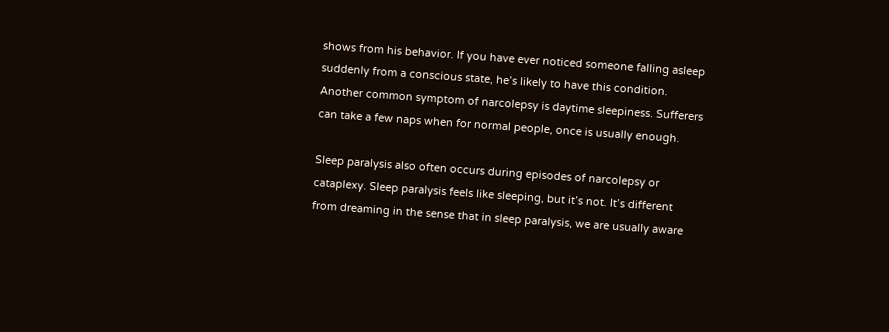shows from his behavior. If you have ever noticed someone falling asleep suddenly from a conscious state, he’s likely to have this condition. Another common symptom of narcolepsy is daytime sleepiness. Sufferers can take a few naps when for normal people, once is usually enough.

Sleep paralysis also often occurs during episodes of narcolepsy or cataplexy. Sleep paralysis feels like sleeping, but it’s not. It’s different from dreaming in the sense that in sleep paralysis, we are usually aware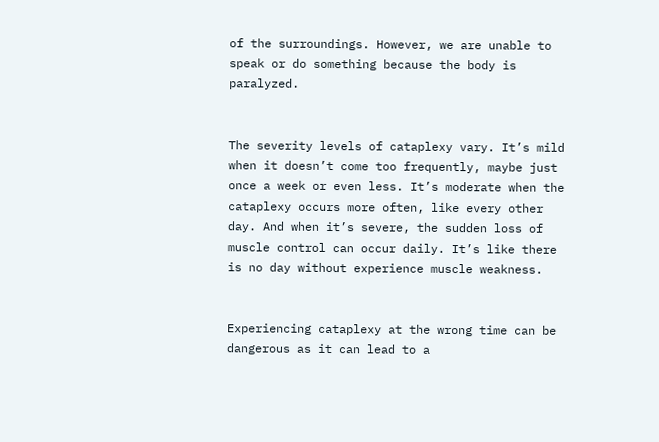of the surroundings. However, we are unable to speak or do something because the body is paralyzed.


The severity levels of cataplexy vary. It’s mild when it doesn’t come too frequently, maybe just once a week or even less. It’s moderate when the cataplexy occurs more often, like every other day. And when it’s severe, the sudden loss of muscle control can occur daily. It’s like there is no day without experience muscle weakness.


Experiencing cataplexy at the wrong time can be dangerous as it can lead to a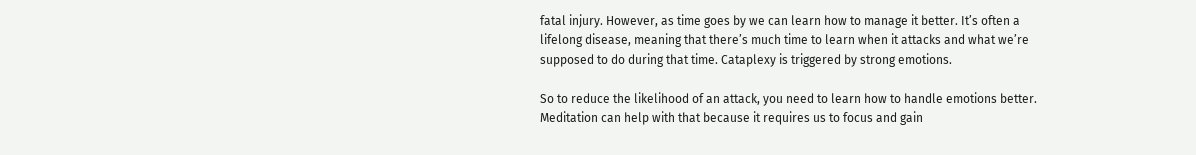fatal injury. However, as time goes by we can learn how to manage it better. It’s often a lifelong disease, meaning that there’s much time to learn when it attacks and what we’re supposed to do during that time. Cataplexy is triggered by strong emotions.

So to reduce the likelihood of an attack, you need to learn how to handle emotions better. Meditation can help with that because it requires us to focus and gain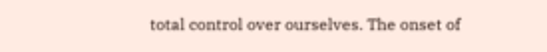total control over ourselves. The onset of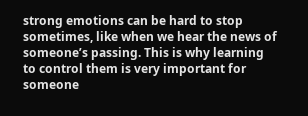strong emotions can be hard to stop sometimes, like when we hear the news of someone’s passing. This is why learning to control them is very important for someone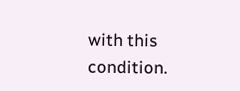with this condition.